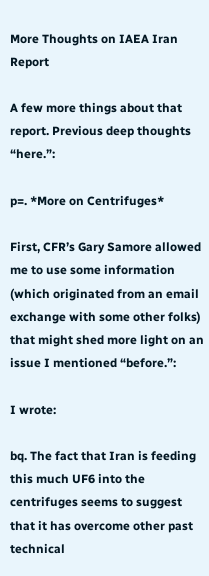More Thoughts on IAEA Iran Report

A few more things about that report. Previous deep thoughts “here.”:

p=. *More on Centrifuges*

First, CFR’s Gary Samore allowed me to use some information (which originated from an email exchange with some other folks) that might shed more light on an issue I mentioned “before.”:

I wrote:

bq. The fact that Iran is feeding this much UF6 into the centrifuges seems to suggest that it has overcome other past technical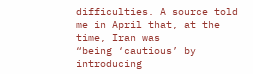difficulties. A source told me in April that, at the time, Iran was
“being ‘cautious’ by introducing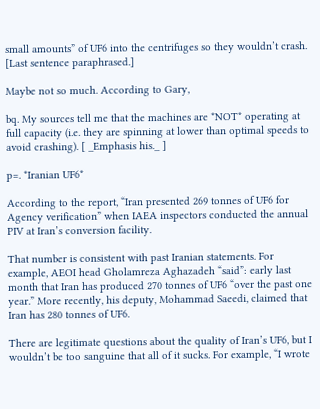small amounts” of UF6 into the centrifuges so they wouldn’t crash. [Last sentence paraphrased.]

Maybe not so much. According to Gary,

bq. My sources tell me that the machines are *NOT* operating at full capacity (i.e. they are spinning at lower than optimal speeds to avoid crashing). [ _Emphasis his._ ]

p=. *Iranian UF6*

According to the report, “Iran presented 269 tonnes of UF6 for
Agency verification” when IAEA inspectors conducted the annual PIV at Iran’s conversion facility.

That number is consistent with past Iranian statements. For example, AEOI head Gholamreza Aghazadeh “said”: early last month that Iran has produced 270 tonnes of UF6 “over the past one year.” More recently, his deputy, Mohammad Saeedi, claimed that Iran has 280 tonnes of UF6.

There are legitimate questions about the quality of Iran’s UF6, but I wouldn’t be too sanguine that all of it sucks. For example, “I wrote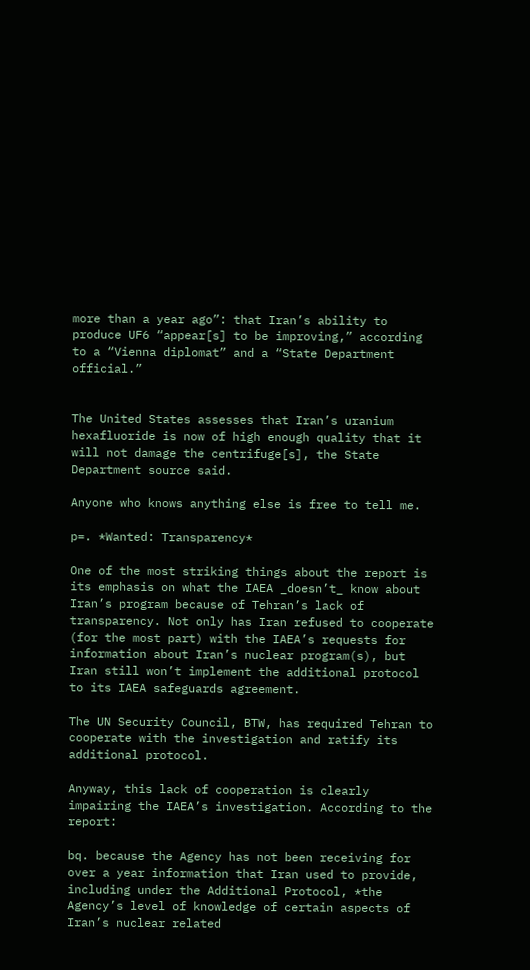more than a year ago”: that Iran’s ability to produce UF6 “appear[s] to be improving,” according to a “Vienna diplomat” and a “State Department official.”


The United States assesses that Iran’s uranium hexafluoride is now of high enough quality that it will not damage the centrifuge[s], the State Department source said.

Anyone who knows anything else is free to tell me.

p=. *Wanted: Transparency*

One of the most striking things about the report is its emphasis on what the IAEA _doesn’t_ know about Iran’s program because of Tehran’s lack of transparency. Not only has Iran refused to cooperate (for the most part) with the IAEA’s requests for information about Iran’s nuclear program(s), but Iran still won’t implement the additional protocol to its IAEA safeguards agreement.

The UN Security Council, BTW, has required Tehran to cooperate with the investigation and ratify its additional protocol.

Anyway, this lack of cooperation is clearly impairing the IAEA’s investigation. According to the report:

bq. because the Agency has not been receiving for over a year information that Iran used to provide, including under the Additional Protocol, *the Agency’s level of knowledge of certain aspects of Iran’s nuclear related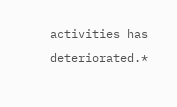activities has deteriorated.*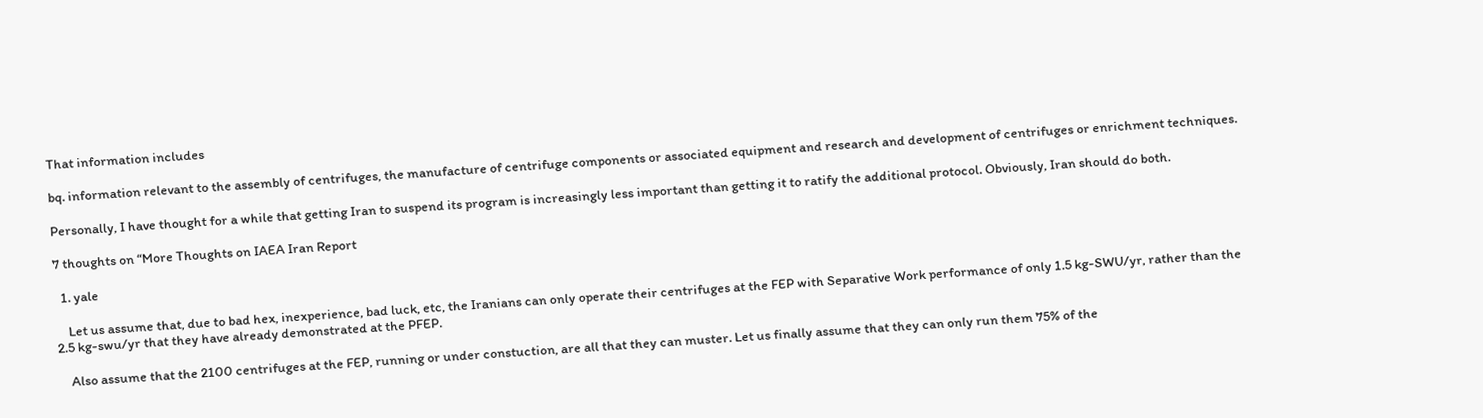That information includes

bq. information relevant to the assembly of centrifuges, the manufacture of centrifuge components or associated equipment and research and development of centrifuges or enrichment techniques.

Personally, I have thought for a while that getting Iran to suspend its program is increasingly less important than getting it to ratify the additional protocol. Obviously, Iran should do both.

7 thoughts on “More Thoughts on IAEA Iran Report

  1. yale

    Let us assume that, due to bad hex, inexperience, bad luck, etc, the Iranians can only operate their centrifuges at the FEP with Separative Work performance of only 1.5 kg-SWU/yr, rather than the 2.5 kg-swu/yr that they have already demonstrated at the PFEP.

    Also assume that the 2100 centrifuges at the FEP, running or under constuction, are all that they can muster. Let us finally assume that they can only run them 75% of the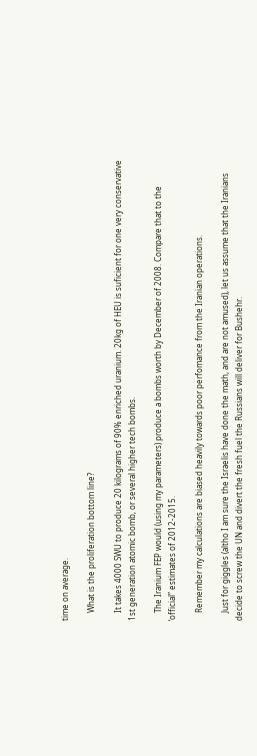time on average.

    What is the proliferation bottom line?

    It takes 4000 SWU to produce 20 kilograms of 90% enriched uranium. 20kg of HEU is suficient for one very conservative 1st generation atomic bomb, or several higher tech bombs.

    The Iranium FEP would (using my parameters) produce a bombs worth by December of 2008. Compare that to the ‘official” estimates of 2012-2015.

    Remember my calculations are biased heavily towards poor perfomance from the Iranian operations.

    Just for giggles (altho I am sure the Israelis have done the math, and are not amused), let us assume that the Iranians decide to screw the UN and divert the fresh fuel the Russians will deliver for Bushehr.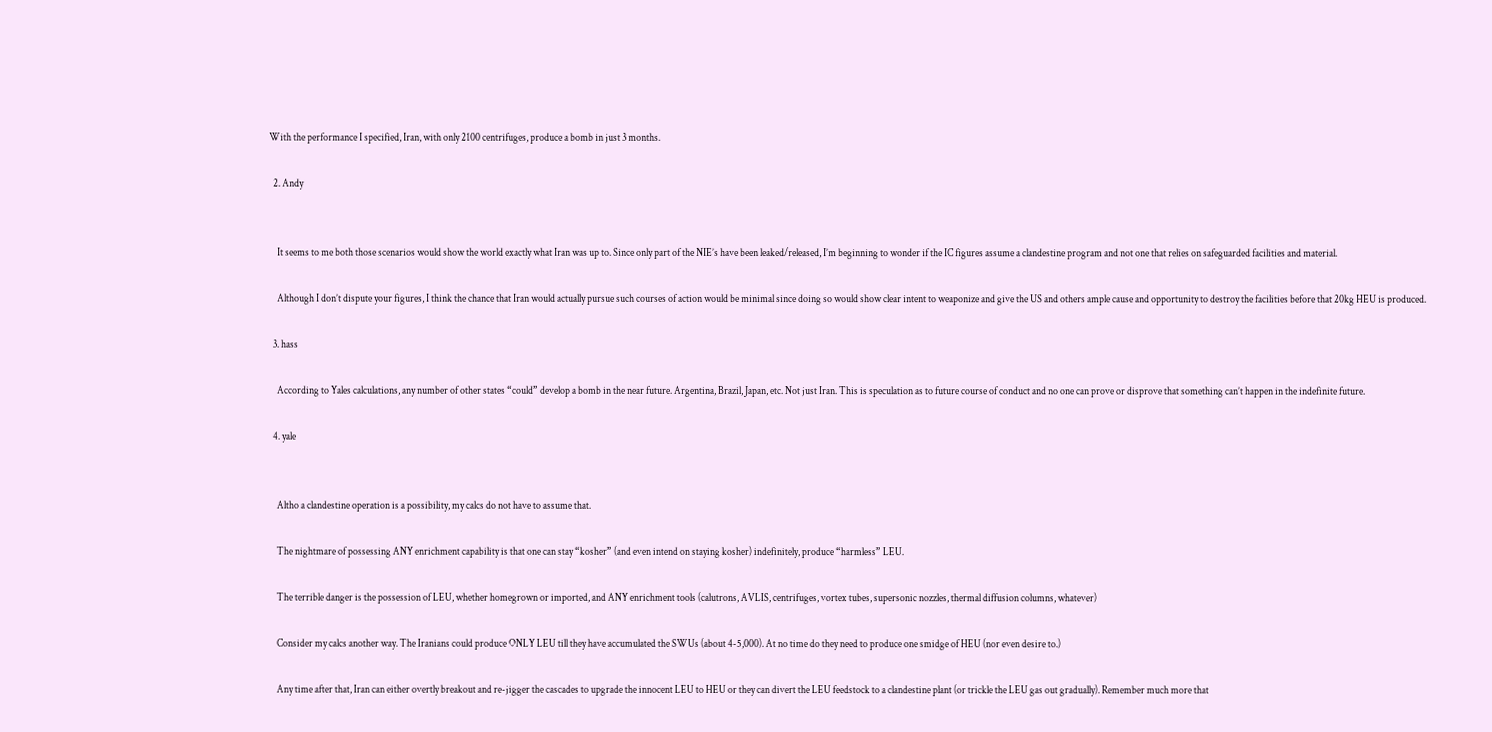With the performance I specified, Iran, with only 2100 centrifuges, produce a bomb in just 3 months.

  2. Andy


    It seems to me both those scenarios would show the world exactly what Iran was up to. Since only part of the NIE’s have been leaked/released, I’m beginning to wonder if the IC figures assume a clandestine program and not one that relies on safeguarded facilities and material.

    Although I don’t dispute your figures, I think the chance that Iran would actually pursue such courses of action would be minimal since doing so would show clear intent to weaponize and give the US and others ample cause and opportunity to destroy the facilities before that 20kg HEU is produced.

  3. hass

    According to Yales calculations, any number of other states “could” develop a bomb in the near future. Argentina, Brazil, Japan, etc. Not just Iran. This is speculation as to future course of conduct and no one can prove or disprove that something can’t happen in the indefinite future.

  4. yale


    Altho a clandestine operation is a possibility, my calcs do not have to assume that.

    The nightmare of possessing ANY enrichment capability is that one can stay “kosher” (and even intend on staying kosher) indefinitely, produce “harmless” LEU.

    The terrible danger is the possession of LEU, whether homegrown or imported, and ANY enrichment tools (calutrons, AVLIS, centrifuges, vortex tubes, supersonic nozzles, thermal diffusion columns, whatever)

    Consider my calcs another way. The Iranians could produce ONLY LEU till they have accumulated the SWUs (about 4-5,000). At no time do they need to produce one smidge of HEU (nor even desire to.)

    Any time after that, Iran can either overtly breakout and re-jigger the cascades to upgrade the innocent LEU to HEU or they can divert the LEU feedstock to a clandestine plant (or trickle the LEU gas out gradually). Remember much more that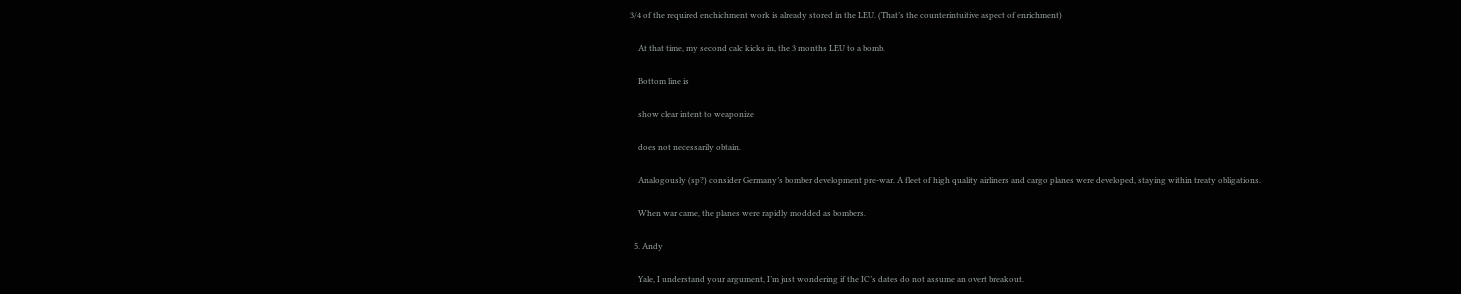3/4 of the required enchichment work is already stored in the LEU. (That’s the counterintuitive aspect of enrichment)

    At that time, my second calc kicks in, the 3 months LEU to a bomb.

    Bottom line is

    show clear intent to weaponize

    does not necessarily obtain.

    Analogously (sp?) consider Germany’s bomber development pre-war. A fleet of high quality airliners and cargo planes were developed, staying within treaty obligations.

    When war came, the planes were rapidly modded as bombers.

  5. Andy

    Yale, I understand your argument, I’m just wondering if the IC’s dates do not assume an overt breakout.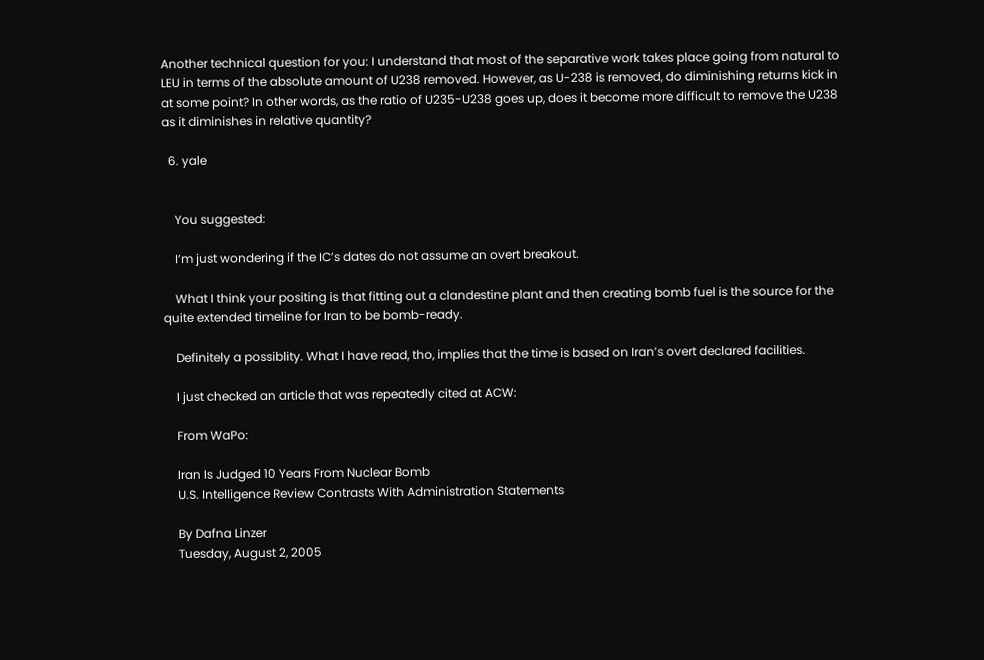Another technical question for you: I understand that most of the separative work takes place going from natural to LEU in terms of the absolute amount of U238 removed. However, as U-238 is removed, do diminishing returns kick in at some point? In other words, as the ratio of U235-U238 goes up, does it become more difficult to remove the U238 as it diminishes in relative quantity?

  6. yale


    You suggested:

    I’m just wondering if the IC’s dates do not assume an overt breakout.

    What I think your positing is that fitting out a clandestine plant and then creating bomb fuel is the source for the quite extended timeline for Iran to be bomb-ready.

    Definitely a possiblity. What I have read, tho, implies that the time is based on Iran’s overt declared facilities.

    I just checked an article that was repeatedly cited at ACW:

    From WaPo:

    Iran Is Judged 10 Years From Nuclear Bomb
    U.S. Intelligence Review Contrasts With Administration Statements

    By Dafna Linzer
    Tuesday, August 2, 2005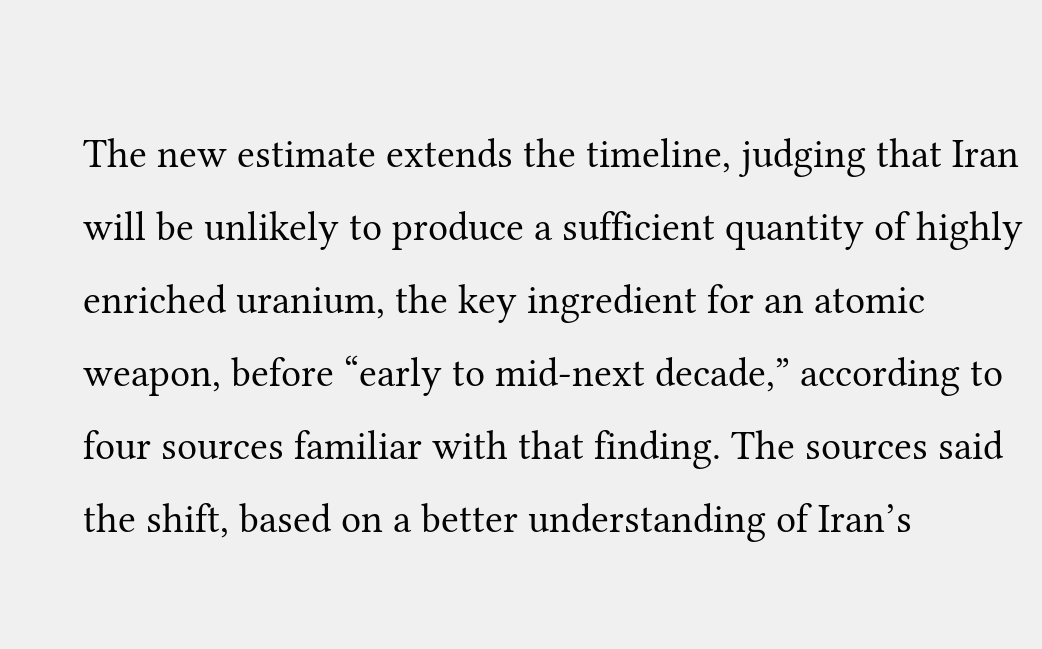The new estimate extends the timeline, judging that Iran will be unlikely to produce a sufficient quantity of highly enriched uranium, the key ingredient for an atomic weapon, before “early to mid-next decade,” according to four sources familiar with that finding. The sources said the shift, based on a better understanding of Iran’s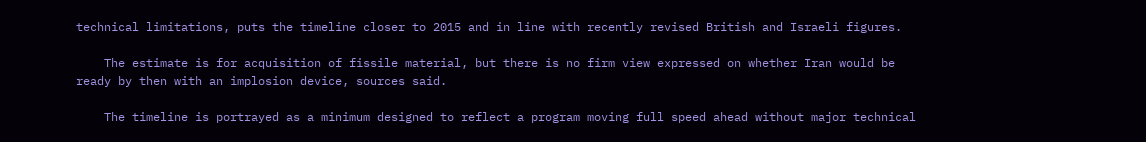technical limitations, puts the timeline closer to 2015 and in line with recently revised British and Israeli figures.

    The estimate is for acquisition of fissile material, but there is no firm view expressed on whether Iran would be ready by then with an implosion device, sources said.

    The timeline is portrayed as a minimum designed to reflect a program moving full speed ahead without major technical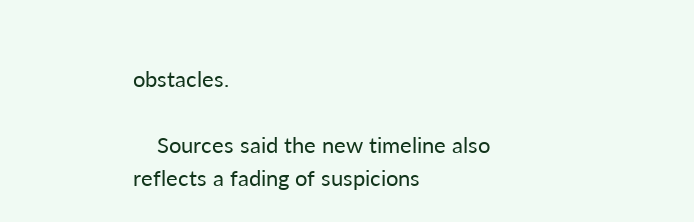obstacles.

    Sources said the new timeline also reflects a fading of suspicions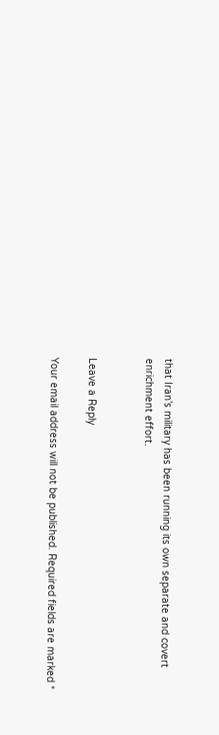that Iran’s military has been running its own separate and covert enrichment effort.


Leave a Reply

Your email address will not be published. Required fields are marked *